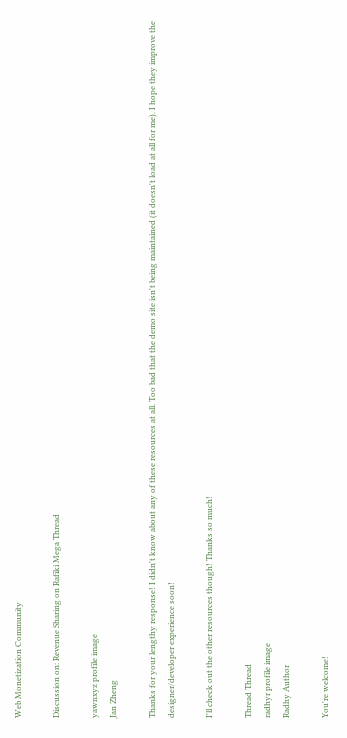Web Monetization Community

Discussion on: Revenue Sharing on Rafiki Mega Thread

yawnxyz profile image
Jan Zheng

Thanks for your lengthy response! I didn't know about any of these resources at all. Too bad that the demo site isn't being maintained (it doesn't load at all for me). I hope they improve the designer/developer experience soon!

I'll check out the other resources though! Thanks so much!

Thread Thread
radhyr profile image
Radhy Author

You're welcome!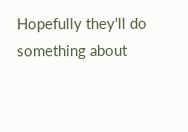Hopefully they'll do something about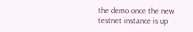the demo once the new testnet instance is up